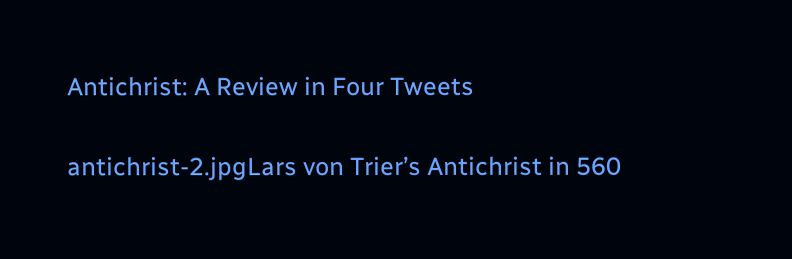Antichrist: A Review in Four Tweets

antichrist-2.jpgLars von Trier’s Antichrist in 560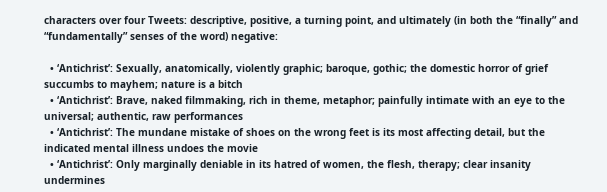characters over four Tweets: descriptive, positive, a turning point, and ultimately (in both the “finally” and “fundamentally” senses of the word) negative:

  • ‘Antichrist’: Sexually, anatomically, violently graphic; baroque, gothic; the domestic horror of grief succumbs to mayhem; nature is a bitch
  • ‘Antichrist’: Brave, naked filmmaking, rich in theme, metaphor; painfully intimate with an eye to the universal; authentic, raw performances
  • ‘Antichrist’: The mundane mistake of shoes on the wrong feet is its most affecting detail, but the indicated mental illness undoes the movie
  • ‘Antichrist’: Only marginally deniable in its hatred of women, the flesh, therapy; clear insanity undermines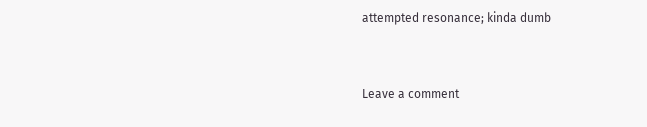attempted resonance; kinda dumb


Leave a comment